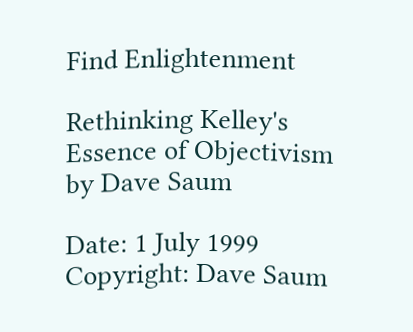Find Enlightenment

Rethinking Kelley's Essence of Objectivism
by Dave Saum

Date: 1 July 1999
Copyright: Dave Saum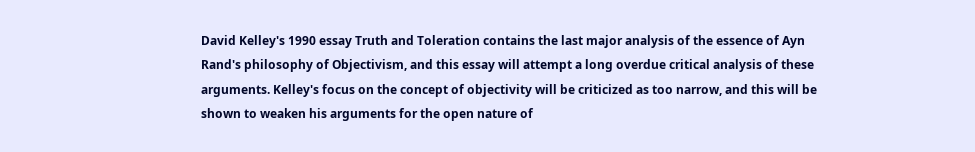David Kelley's 1990 essay Truth and Toleration contains the last major analysis of the essence of Ayn Rand's philosophy of Objectivism, and this essay will attempt a long overdue critical analysis of these arguments. Kelley's focus on the concept of objectivity will be criticized as too narrow, and this will be shown to weaken his arguments for the open nature of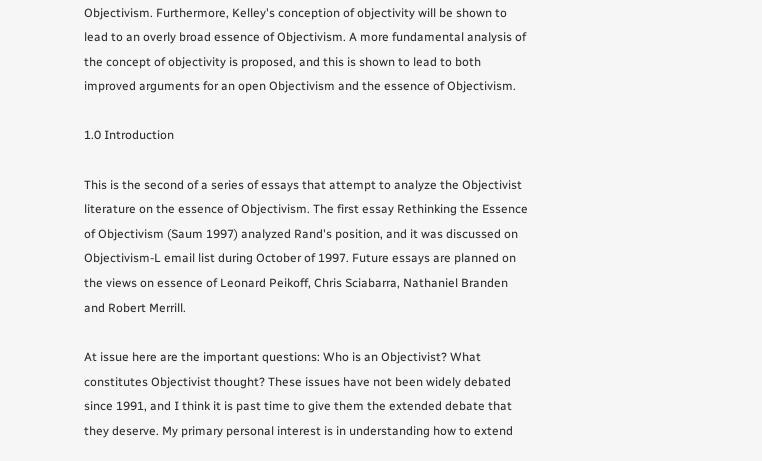Objectivism. Furthermore, Kelley's conception of objectivity will be shown to lead to an overly broad essence of Objectivism. A more fundamental analysis of the concept of objectivity is proposed, and this is shown to lead to both improved arguments for an open Objectivism and the essence of Objectivism.

1.0 Introduction

This is the second of a series of essays that attempt to analyze the Objectivist literature on the essence of Objectivism. The first essay Rethinking the Essence of Objectivism (Saum 1997) analyzed Rand's position, and it was discussed on Objectivism-L email list during October of 1997. Future essays are planned on the views on essence of Leonard Peikoff, Chris Sciabarra, Nathaniel Branden and Robert Merrill.

At issue here are the important questions: Who is an Objectivist? What constitutes Objectivist thought? These issues have not been widely debated since 1991, and I think it is past time to give them the extended debate that they deserve. My primary personal interest is in understanding how to extend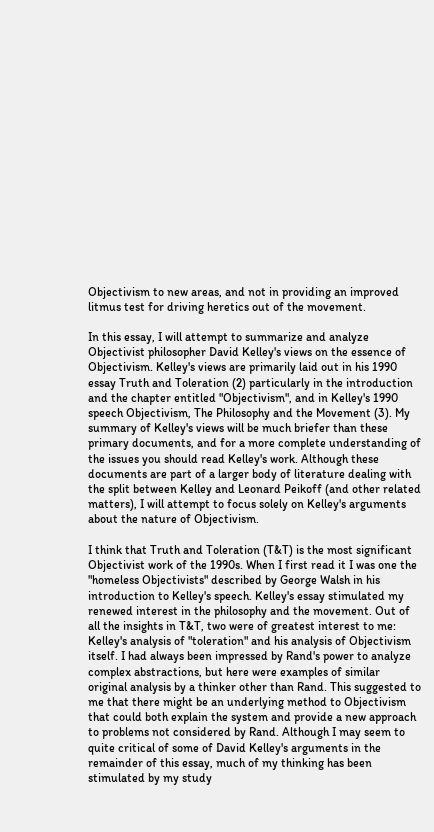Objectivism to new areas, and not in providing an improved litmus test for driving heretics out of the movement.

In this essay, I will attempt to summarize and analyze Objectivist philosopher David Kelley's views on the essence of Objectivism. Kelley's views are primarily laid out in his 1990 essay Truth and Toleration (2) particularly in the introduction and the chapter entitled "Objectivism", and in Kelley's 1990 speech Objectivism, The Philosophy and the Movement (3). My summary of Kelley's views will be much briefer than these primary documents, and for a more complete understanding of the issues you should read Kelley's work. Although these documents are part of a larger body of literature dealing with the split between Kelley and Leonard Peikoff (and other related matters), I will attempt to focus solely on Kelley's arguments about the nature of Objectivism.

I think that Truth and Toleration (T&T) is the most significant Objectivist work of the 1990s. When I first read it I was one the "homeless Objectivists" described by George Walsh in his introduction to Kelley's speech. Kelley's essay stimulated my renewed interest in the philosophy and the movement. Out of all the insights in T&T, two were of greatest interest to me: Kelley's analysis of "toleration" and his analysis of Objectivism itself. I had always been impressed by Rand's power to analyze complex abstractions, but here were examples of similar original analysis by a thinker other than Rand. This suggested to me that there might be an underlying method to Objectivism that could both explain the system and provide a new approach to problems not considered by Rand. Although I may seem to quite critical of some of David Kelley's arguments in the remainder of this essay, much of my thinking has been stimulated by my study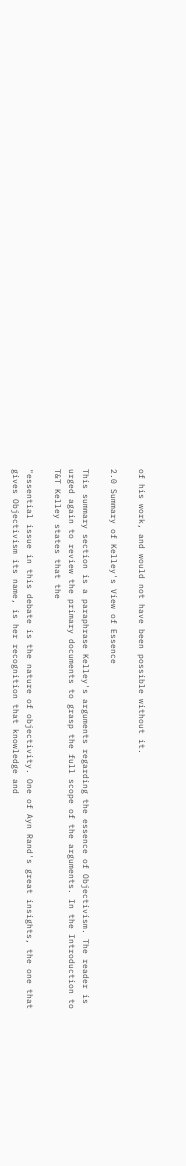of his work, and would not have been possible without it.

2.0 Summary of Kelley's View of Essence

This summary section is a paraphrase Kelley's arguments regarding the essence of Objectivism. The reader is urged again to review the primary documents to grasp the full scope of the arguments. In the Introduction to T&T Kelley states that the

"essential issue in this debate is the nature of objectivity. One of Ayn Rand's great insights, the one that gives Objectivism its name, is her recognition that knowledge and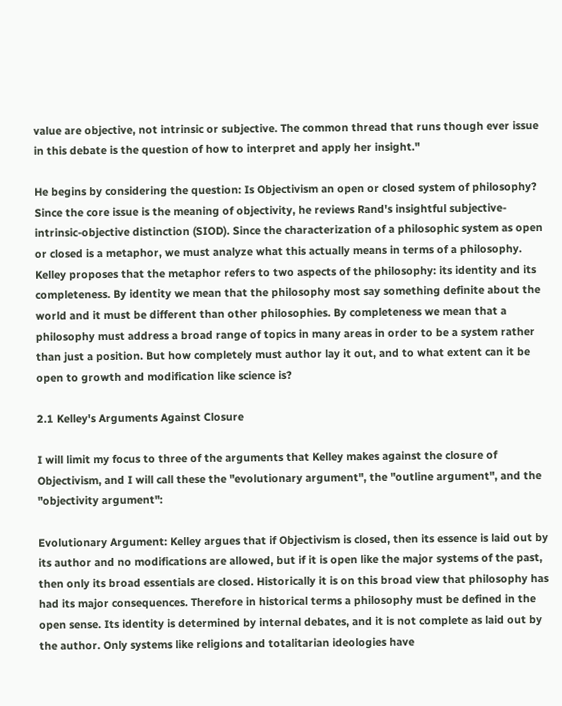value are objective, not intrinsic or subjective. The common thread that runs though ever issue in this debate is the question of how to interpret and apply her insight."

He begins by considering the question: Is Objectivism an open or closed system of philosophy? Since the core issue is the meaning of objectivity, he reviews Rand's insightful subjective- intrinsic-objective distinction (SIOD). Since the characterization of a philosophic system as open or closed is a metaphor, we must analyze what this actually means in terms of a philosophy. Kelley proposes that the metaphor refers to two aspects of the philosophy: its identity and its completeness. By identity we mean that the philosophy most say something definite about the world and it must be different than other philosophies. By completeness we mean that a philosophy must address a broad range of topics in many areas in order to be a system rather than just a position. But how completely must author lay it out, and to what extent can it be open to growth and modification like science is?

2.1 Kelley's Arguments Against Closure

I will limit my focus to three of the arguments that Kelley makes against the closure of Objectivism, and I will call these the "evolutionary argument", the "outline argument", and the "objectivity argument":

Evolutionary Argument: Kelley argues that if Objectivism is closed, then its essence is laid out by its author and no modifications are allowed, but if it is open like the major systems of the past, then only its broad essentials are closed. Historically it is on this broad view that philosophy has had its major consequences. Therefore in historical terms a philosophy must be defined in the open sense. Its identity is determined by internal debates, and it is not complete as laid out by the author. Only systems like religions and totalitarian ideologies have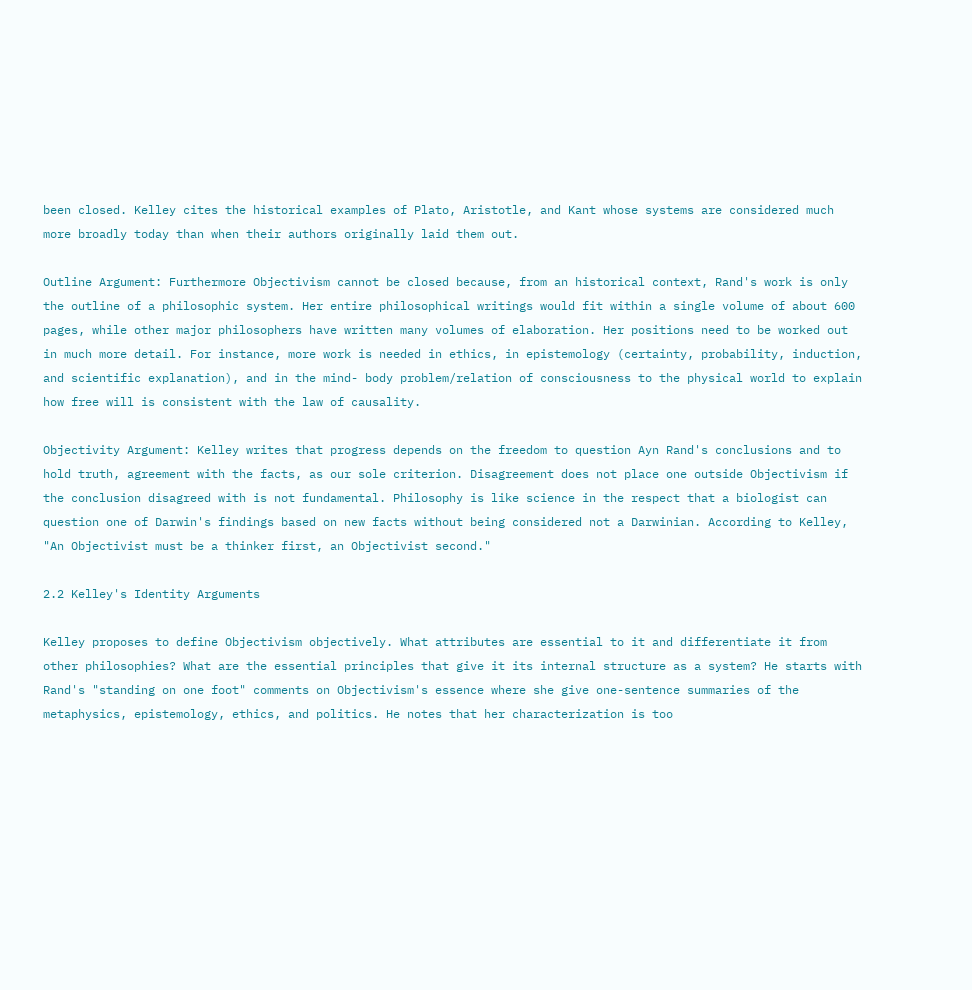been closed. Kelley cites the historical examples of Plato, Aristotle, and Kant whose systems are considered much more broadly today than when their authors originally laid them out.

Outline Argument: Furthermore Objectivism cannot be closed because, from an historical context, Rand's work is only the outline of a philosophic system. Her entire philosophical writings would fit within a single volume of about 600 pages, while other major philosophers have written many volumes of elaboration. Her positions need to be worked out in much more detail. For instance, more work is needed in ethics, in epistemology (certainty, probability, induction, and scientific explanation), and in the mind- body problem/relation of consciousness to the physical world to explain how free will is consistent with the law of causality.

Objectivity Argument: Kelley writes that progress depends on the freedom to question Ayn Rand's conclusions and to hold truth, agreement with the facts, as our sole criterion. Disagreement does not place one outside Objectivism if the conclusion disagreed with is not fundamental. Philosophy is like science in the respect that a biologist can question one of Darwin's findings based on new facts without being considered not a Darwinian. According to Kelley, "An Objectivist must be a thinker first, an Objectivist second."

2.2 Kelley's Identity Arguments

Kelley proposes to define Objectivism objectively. What attributes are essential to it and differentiate it from other philosophies? What are the essential principles that give it its internal structure as a system? He starts with Rand's "standing on one foot" comments on Objectivism's essence where she give one-sentence summaries of the metaphysics, epistemology, ethics, and politics. He notes that her characterization is too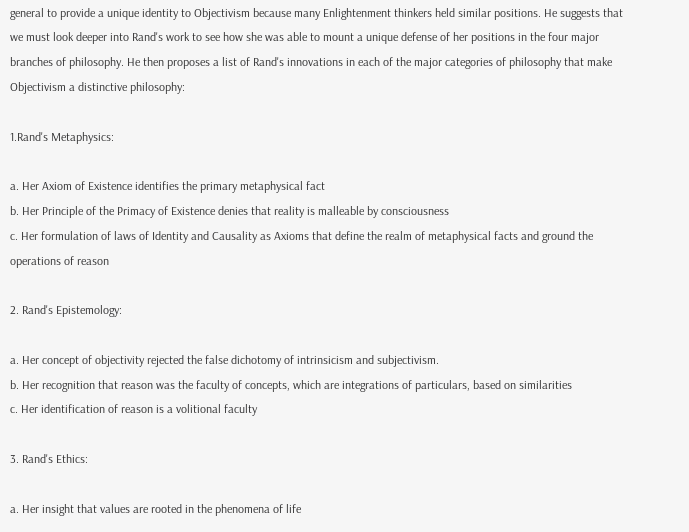general to provide a unique identity to Objectivism because many Enlightenment thinkers held similar positions. He suggests that we must look deeper into Rand's work to see how she was able to mount a unique defense of her positions in the four major branches of philosophy. He then proposes a list of Rand's innovations in each of the major categories of philosophy that make Objectivism a distinctive philosophy:

1.Rand's Metaphysics:

a. Her Axiom of Existence identifies the primary metaphysical fact
b. Her Principle of the Primacy of Existence denies that reality is malleable by consciousness
c. Her formulation of laws of Identity and Causality as Axioms that define the realm of metaphysical facts and ground the operations of reason

2. Rand's Epistemology:

a. Her concept of objectivity rejected the false dichotomy of intrinsicism and subjectivism.
b. Her recognition that reason was the faculty of concepts, which are integrations of particulars, based on similarities
c. Her identification of reason is a volitional faculty

3. Rand's Ethics:

a. Her insight that values are rooted in the phenomena of life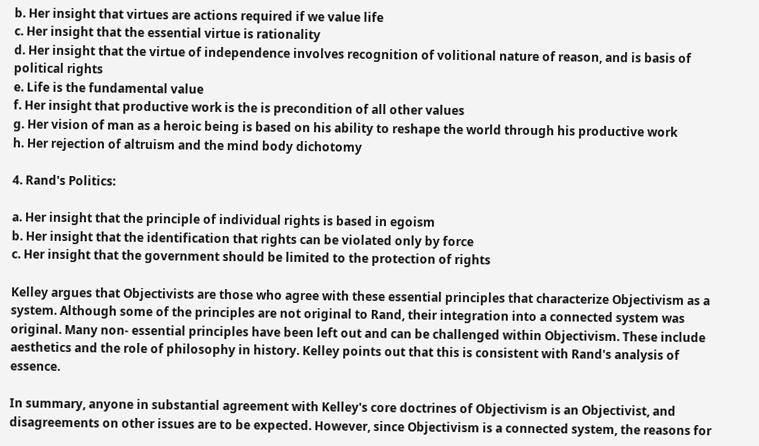b. Her insight that virtues are actions required if we value life
c. Her insight that the essential virtue is rationality
d. Her insight that the virtue of independence involves recognition of volitional nature of reason, and is basis of political rights
e. Life is the fundamental value
f. Her insight that productive work is the is precondition of all other values
g. Her vision of man as a heroic being is based on his ability to reshape the world through his productive work
h. Her rejection of altruism and the mind body dichotomy

4. Rand's Politics:

a. Her insight that the principle of individual rights is based in egoism
b. Her insight that the identification that rights can be violated only by force
c. Her insight that the government should be limited to the protection of rights

Kelley argues that Objectivists are those who agree with these essential principles that characterize Objectivism as a system. Although some of the principles are not original to Rand, their integration into a connected system was original. Many non- essential principles have been left out and can be challenged within Objectivism. These include aesthetics and the role of philosophy in history. Kelley points out that this is consistent with Rand's analysis of essence.

In summary, anyone in substantial agreement with Kelley's core doctrines of Objectivism is an Objectivist, and disagreements on other issues are to be expected. However, since Objectivism is a connected system, the reasons for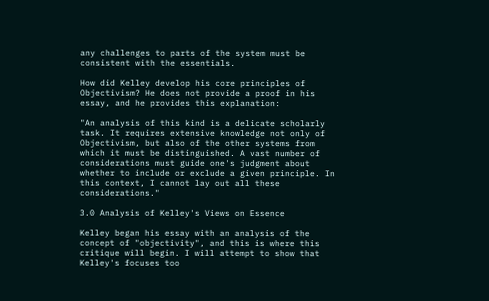any challenges to parts of the system must be consistent with the essentials.

How did Kelley develop his core principles of Objectivism? He does not provide a proof in his essay, and he provides this explanation:

"An analysis of this kind is a delicate scholarly task. It requires extensive knowledge not only of Objectivism, but also of the other systems from which it must be distinguished. A vast number of considerations must guide one's judgment about whether to include or exclude a given principle. In this context, I cannot lay out all these considerations."

3.0 Analysis of Kelley's Views on Essence

Kelley began his essay with an analysis of the concept of "objectivity", and this is where this critique will begin. I will attempt to show that Kelley's focuses too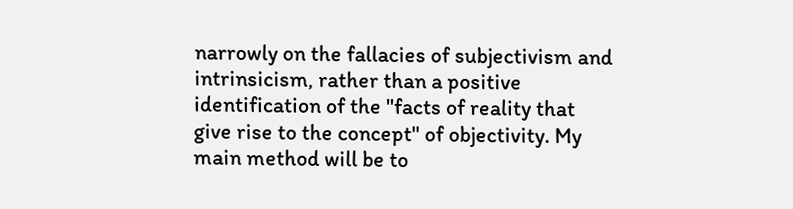narrowly on the fallacies of subjectivism and intrinsicism, rather than a positive identification of the "facts of reality that give rise to the concept" of objectivity. My main method will be to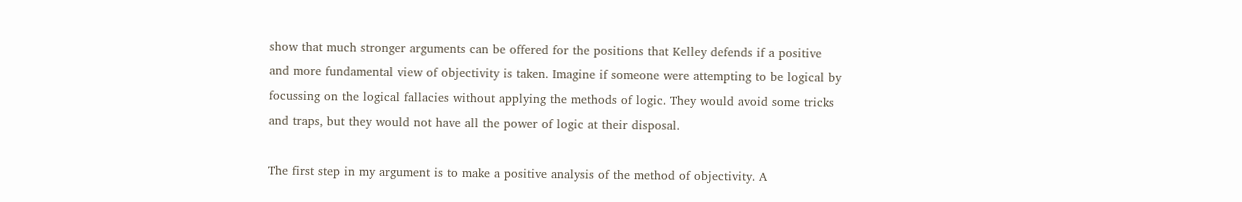show that much stronger arguments can be offered for the positions that Kelley defends if a positive and more fundamental view of objectivity is taken. Imagine if someone were attempting to be logical by focussing on the logical fallacies without applying the methods of logic. They would avoid some tricks and traps, but they would not have all the power of logic at their disposal.

The first step in my argument is to make a positive analysis of the method of objectivity. A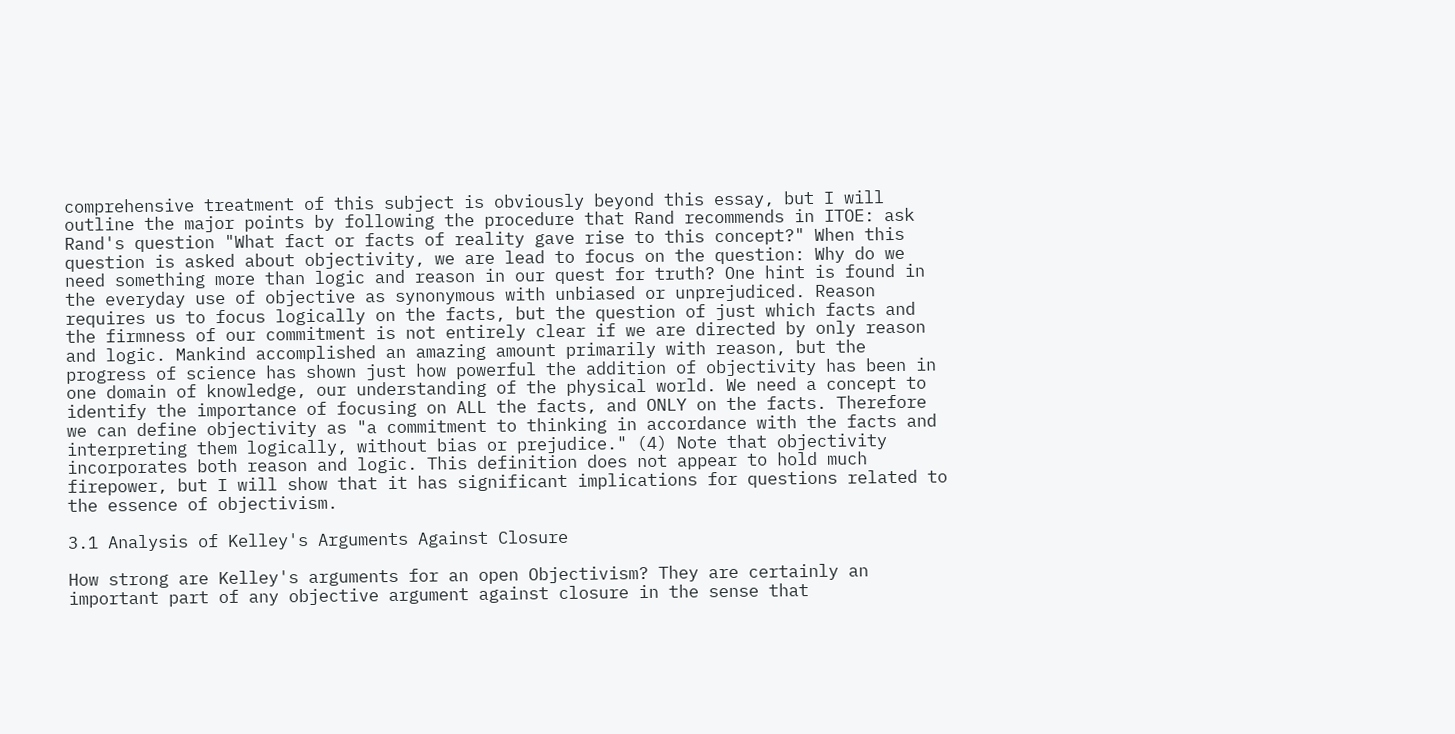comprehensive treatment of this subject is obviously beyond this essay, but I will outline the major points by following the procedure that Rand recommends in ITOE: ask Rand's question "What fact or facts of reality gave rise to this concept?" When this question is asked about objectivity, we are lead to focus on the question: Why do we need something more than logic and reason in our quest for truth? One hint is found in the everyday use of objective as synonymous with unbiased or unprejudiced. Reason requires us to focus logically on the facts, but the question of just which facts and the firmness of our commitment is not entirely clear if we are directed by only reason and logic. Mankind accomplished an amazing amount primarily with reason, but the progress of science has shown just how powerful the addition of objectivity has been in one domain of knowledge, our understanding of the physical world. We need a concept to identify the importance of focusing on ALL the facts, and ONLY on the facts. Therefore we can define objectivity as "a commitment to thinking in accordance with the facts and interpreting them logically, without bias or prejudice." (4) Note that objectivity incorporates both reason and logic. This definition does not appear to hold much firepower, but I will show that it has significant implications for questions related to the essence of objectivism.

3.1 Analysis of Kelley's Arguments Against Closure

How strong are Kelley's arguments for an open Objectivism? They are certainly an important part of any objective argument against closure in the sense that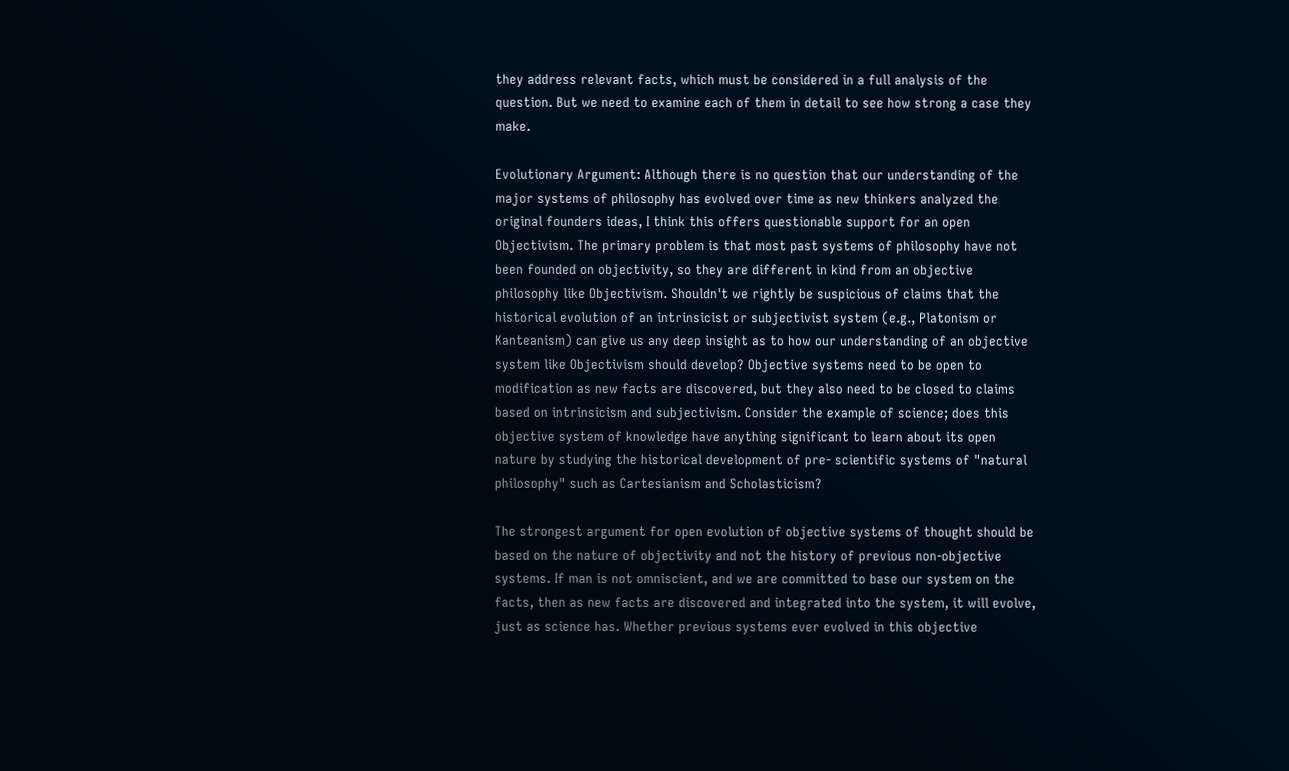they address relevant facts, which must be considered in a full analysis of the question. But we need to examine each of them in detail to see how strong a case they make.

Evolutionary Argument: Although there is no question that our understanding of the major systems of philosophy has evolved over time as new thinkers analyzed the original founders ideas, I think this offers questionable support for an open Objectivism. The primary problem is that most past systems of philosophy have not been founded on objectivity, so they are different in kind from an objective philosophy like Objectivism. Shouldn't we rightly be suspicious of claims that the historical evolution of an intrinsicist or subjectivist system (e.g., Platonism or Kanteanism) can give us any deep insight as to how our understanding of an objective system like Objectivism should develop? Objective systems need to be open to modification as new facts are discovered, but they also need to be closed to claims based on intrinsicism and subjectivism. Consider the example of science; does this objective system of knowledge have anything significant to learn about its open nature by studying the historical development of pre- scientific systems of "natural philosophy" such as Cartesianism and Scholasticism?

The strongest argument for open evolution of objective systems of thought should be based on the nature of objectivity and not the history of previous non-objective systems. If man is not omniscient, and we are committed to base our system on the facts, then as new facts are discovered and integrated into the system, it will evolve, just as science has. Whether previous systems ever evolved in this objective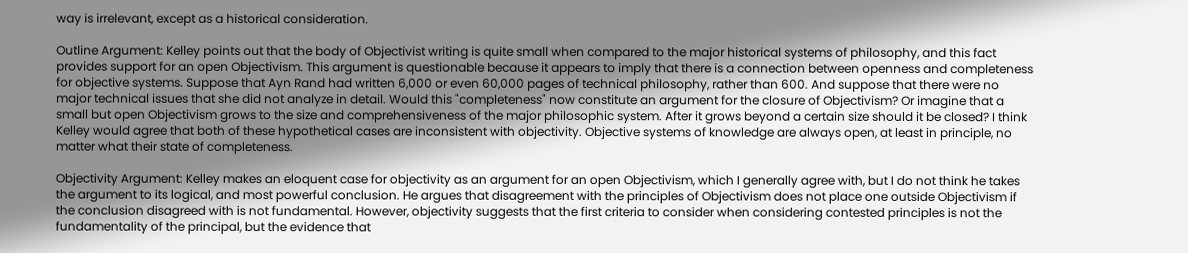way is irrelevant, except as a historical consideration.

Outline Argument: Kelley points out that the body of Objectivist writing is quite small when compared to the major historical systems of philosophy, and this fact provides support for an open Objectivism. This argument is questionable because it appears to imply that there is a connection between openness and completeness for objective systems. Suppose that Ayn Rand had written 6,000 or even 60,000 pages of technical philosophy, rather than 600. And suppose that there were no major technical issues that she did not analyze in detail. Would this "completeness" now constitute an argument for the closure of Objectivism? Or imagine that a small but open Objectivism grows to the size and comprehensiveness of the major philosophic system. After it grows beyond a certain size should it be closed? I think Kelley would agree that both of these hypothetical cases are inconsistent with objectivity. Objective systems of knowledge are always open, at least in principle, no matter what their state of completeness.

Objectivity Argument: Kelley makes an eloquent case for objectivity as an argument for an open Objectivism, which I generally agree with, but I do not think he takes the argument to its logical, and most powerful conclusion. He argues that disagreement with the principles of Objectivism does not place one outside Objectivism if the conclusion disagreed with is not fundamental. However, objectivity suggests that the first criteria to consider when considering contested principles is not the fundamentality of the principal, but the evidence that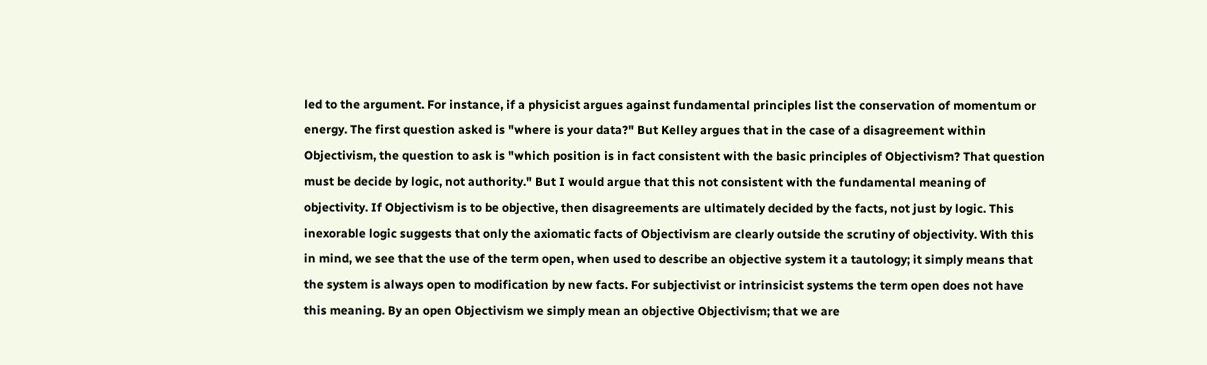led to the argument. For instance, if a physicist argues against fundamental principles list the conservation of momentum or energy. The first question asked is "where is your data?" But Kelley argues that in the case of a disagreement within Objectivism, the question to ask is "which position is in fact consistent with the basic principles of Objectivism? That question must be decide by logic, not authority." But I would argue that this not consistent with the fundamental meaning of objectivity. If Objectivism is to be objective, then disagreements are ultimately decided by the facts, not just by logic. This inexorable logic suggests that only the axiomatic facts of Objectivism are clearly outside the scrutiny of objectivity. With this in mind, we see that the use of the term open, when used to describe an objective system it a tautology; it simply means that the system is always open to modification by new facts. For subjectivist or intrinsicist systems the term open does not have this meaning. By an open Objectivism we simply mean an objective Objectivism; that we are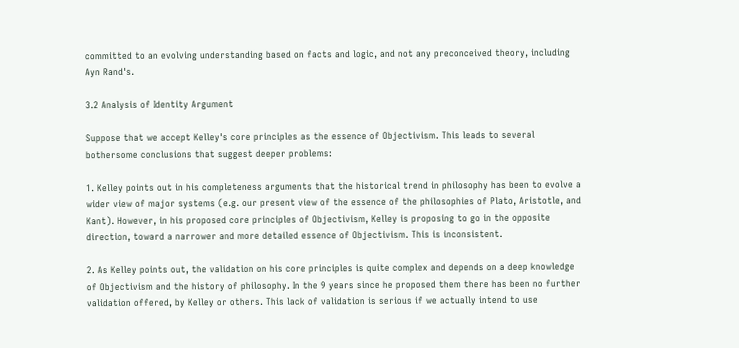committed to an evolving understanding based on facts and logic, and not any preconceived theory, including Ayn Rand's.

3.2 Analysis of Identity Argument

Suppose that we accept Kelley's core principles as the essence of Objectivism. This leads to several bothersome conclusions that suggest deeper problems:

1. Kelley points out in his completeness arguments that the historical trend in philosophy has been to evolve a wider view of major systems (e.g. our present view of the essence of the philosophies of Plato, Aristotle, and Kant). However, in his proposed core principles of Objectivism, Kelley is proposing to go in the opposite direction, toward a narrower and more detailed essence of Objectivism. This is inconsistent.

2. As Kelley points out, the validation on his core principles is quite complex and depends on a deep knowledge of Objectivism and the history of philosophy. In the 9 years since he proposed them there has been no further validation offered, by Kelley or others. This lack of validation is serious if we actually intend to use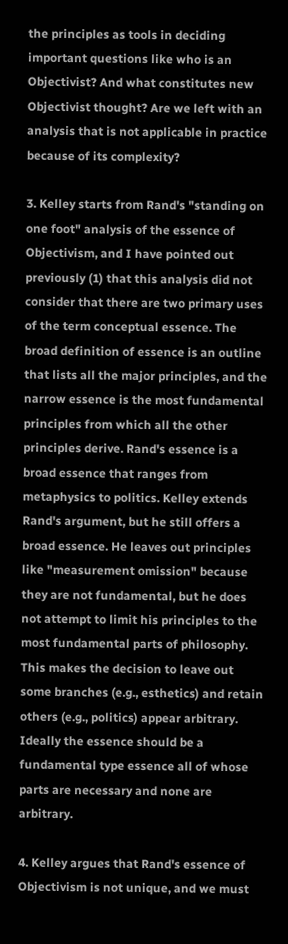the principles as tools in deciding important questions like who is an Objectivist? And what constitutes new Objectivist thought? Are we left with an analysis that is not applicable in practice because of its complexity?

3. Kelley starts from Rand's "standing on one foot" analysis of the essence of Objectivism, and I have pointed out previously (1) that this analysis did not consider that there are two primary uses of the term conceptual essence. The broad definition of essence is an outline that lists all the major principles, and the narrow essence is the most fundamental principles from which all the other principles derive. Rand's essence is a broad essence that ranges from metaphysics to politics. Kelley extends Rand's argument, but he still offers a broad essence. He leaves out principles like "measurement omission" because they are not fundamental, but he does not attempt to limit his principles to the most fundamental parts of philosophy. This makes the decision to leave out some branches (e.g., esthetics) and retain others (e.g., politics) appear arbitrary. Ideally the essence should be a fundamental type essence all of whose parts are necessary and none are arbitrary.

4. Kelley argues that Rand's essence of Objectivism is not unique, and we must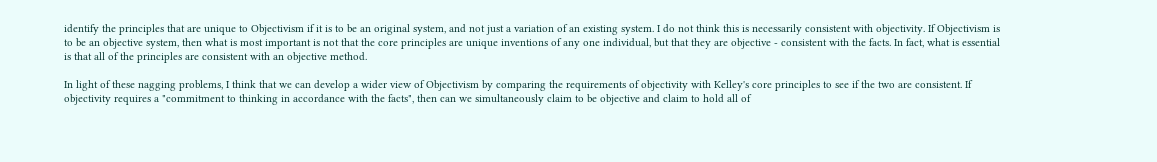identify the principles that are unique to Objectivism if it is to be an original system, and not just a variation of an existing system. I do not think this is necessarily consistent with objectivity. If Objectivism is to be an objective system, then what is most important is not that the core principles are unique inventions of any one individual, but that they are objective - consistent with the facts. In fact, what is essential is that all of the principles are consistent with an objective method.

In light of these nagging problems, I think that we can develop a wider view of Objectivism by comparing the requirements of objectivity with Kelley's core principles to see if the two are consistent. If objectivity requires a "commitment to thinking in accordance with the facts", then can we simultaneously claim to be objective and claim to hold all of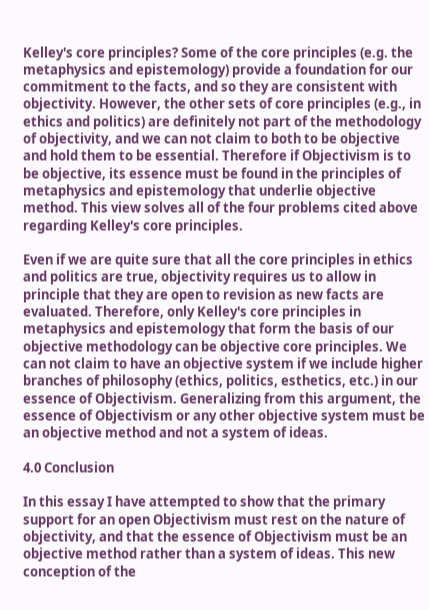Kelley's core principles? Some of the core principles (e.g. the metaphysics and epistemology) provide a foundation for our commitment to the facts, and so they are consistent with objectivity. However, the other sets of core principles (e.g., in ethics and politics) are definitely not part of the methodology of objectivity, and we can not claim to both to be objective and hold them to be essential. Therefore if Objectivism is to be objective, its essence must be found in the principles of metaphysics and epistemology that underlie objective method. This view solves all of the four problems cited above regarding Kelley's core principles.

Even if we are quite sure that all the core principles in ethics and politics are true, objectivity requires us to allow in principle that they are open to revision as new facts are evaluated. Therefore, only Kelley's core principles in metaphysics and epistemology that form the basis of our objective methodology can be objective core principles. We can not claim to have an objective system if we include higher branches of philosophy (ethics, politics, esthetics, etc.) in our essence of Objectivism. Generalizing from this argument, the essence of Objectivism or any other objective system must be an objective method and not a system of ideas.

4.0 Conclusion

In this essay I have attempted to show that the primary support for an open Objectivism must rest on the nature of objectivity, and that the essence of Objectivism must be an objective method rather than a system of ideas. This new conception of the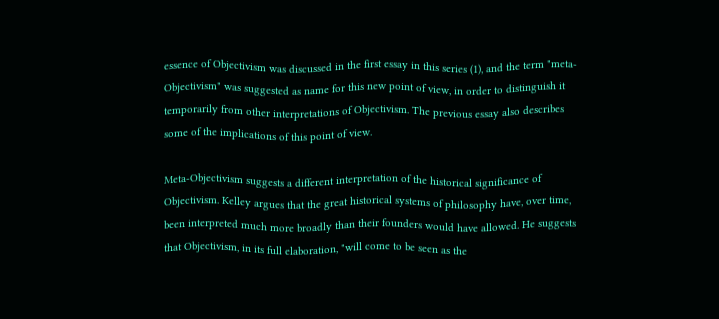essence of Objectivism was discussed in the first essay in this series (1), and the term "meta-Objectivism" was suggested as name for this new point of view, in order to distinguish it temporarily from other interpretations of Objectivism. The previous essay also describes some of the implications of this point of view.

Meta-Objectivism suggests a different interpretation of the historical significance of Objectivism. Kelley argues that the great historical systems of philosophy have, over time, been interpreted much more broadly than their founders would have allowed. He suggests that Objectivism, in its full elaboration, "will come to be seen as the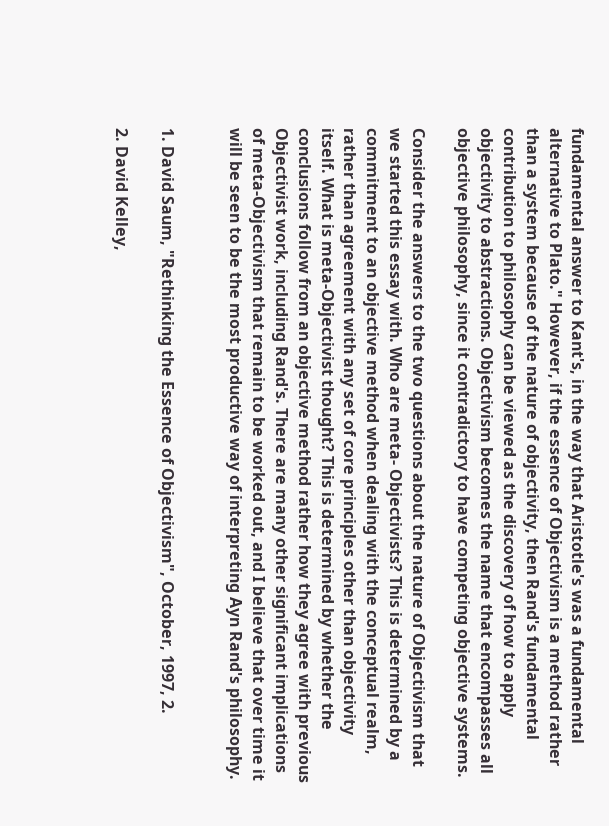fundamental answer to Kant's, in the way that Aristotle's was a fundamental alternative to Plato." However, if the essence of Objectivism is a method rather than a system because of the nature of objectivity, then Rand's fundamental contribution to philosophy can be viewed as the discovery of how to apply objectivity to abstractions. Objectivism becomes the name that encompasses all objective philosophy, since it contradictory to have competing objective systems.

Consider the answers to the two questions about the nature of Objectivism that we started this essay with. Who are meta- Objectivists? This is determined by a commitment to an objective method when dealing with the conceptual realm, rather than agreement with any set of core principles other than objectivity itself. What is meta-Objectivist thought? This is determined by whether the conclusions follow from an objective method rather how they agree with previous Objectivist work, including Rand's. There are many other significant implications of meta-Objectivism that remain to be worked out, and I believe that over time it will be seen to be the most productive way of interpreting Ayn Rand's philosophy.


1. David Saum, "Rethinking the Essence of Objectivism", October, 1997, 2.

2. David Kelley,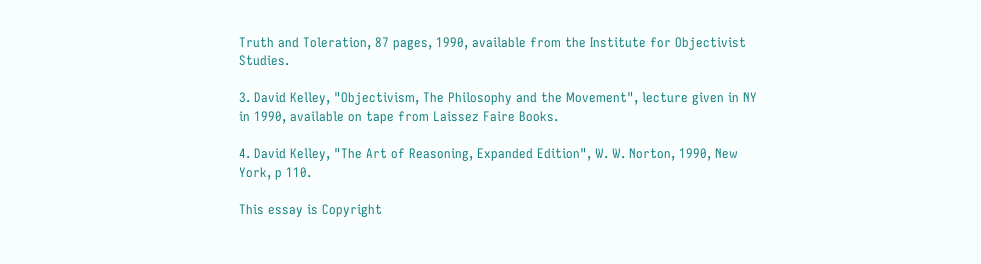Truth and Toleration, 87 pages, 1990, available from the Institute for Objectivist Studies.

3. David Kelley, "Objectivism, The Philosophy and the Movement", lecture given in NY in 1990, available on tape from Laissez Faire Books.

4. David Kelley, "The Art of Reasoning, Expanded Edition", W. W. Norton, 1990, New York, p 110.

This essay is Copyright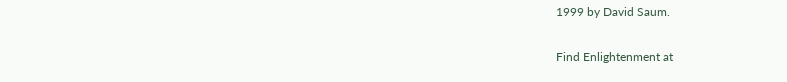1999 by David Saum.

Find Enlightenment at